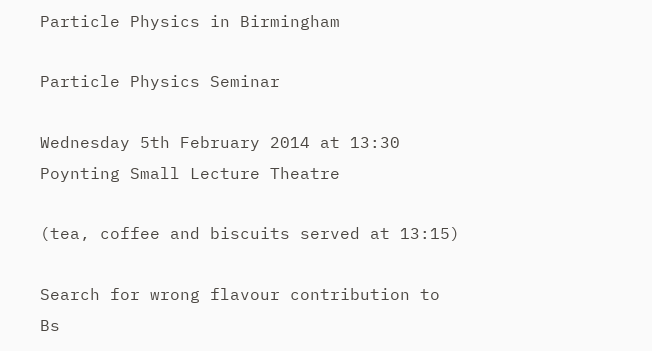Particle Physics in Birmingham

Particle Physics Seminar

Wednesday 5th February 2014 at 13:30
Poynting Small Lecture Theatre

(tea, coffee and biscuits served at 13:15)

Search for wrong flavour contribution to Bs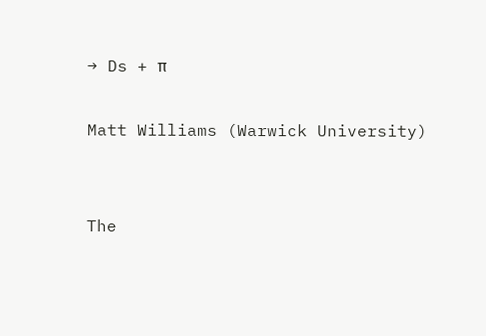→ Ds + π

Matt Williams (Warwick University)


The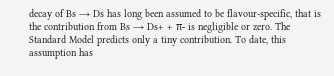decay of Bs → Ds has long been assumed to be flavour-specific, that is the contribution from Bs → Ds+ + π- is negligible or zero. The Standard Model predicts only a tiny contribution. To date, this assumption has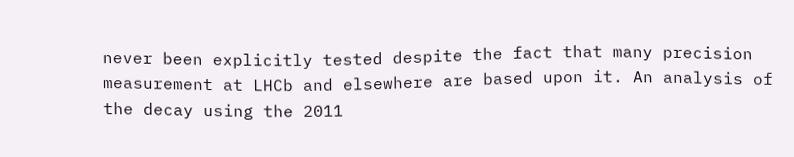never been explicitly tested despite the fact that many precision measurement at LHCb and elsewhere are based upon it. An analysis of the decay using the 2011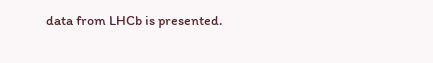data from LHCb is presented.